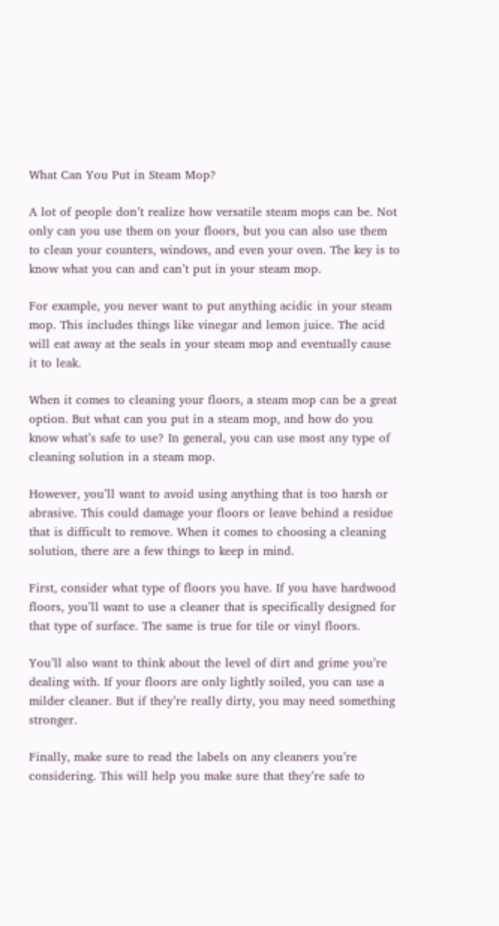What Can You Put in Steam Mop?

A lot of people don’t realize how versatile steam mops can be. Not only can you use them on your floors, but you can also use them to clean your counters, windows, and even your oven. The key is to know what you can and can’t put in your steam mop.

For example, you never want to put anything acidic in your steam mop. This includes things like vinegar and lemon juice. The acid will eat away at the seals in your steam mop and eventually cause it to leak.

When it comes to cleaning your floors, a steam mop can be a great option. But what can you put in a steam mop, and how do you know what’s safe to use? In general, you can use most any type of cleaning solution in a steam mop.

However, you’ll want to avoid using anything that is too harsh or abrasive. This could damage your floors or leave behind a residue that is difficult to remove. When it comes to choosing a cleaning solution, there are a few things to keep in mind.

First, consider what type of floors you have. If you have hardwood floors, you’ll want to use a cleaner that is specifically designed for that type of surface. The same is true for tile or vinyl floors.

You’ll also want to think about the level of dirt and grime you’re dealing with. If your floors are only lightly soiled, you can use a milder cleaner. But if they’re really dirty, you may need something stronger.

Finally, make sure to read the labels on any cleaners you’re considering. This will help you make sure that they’re safe to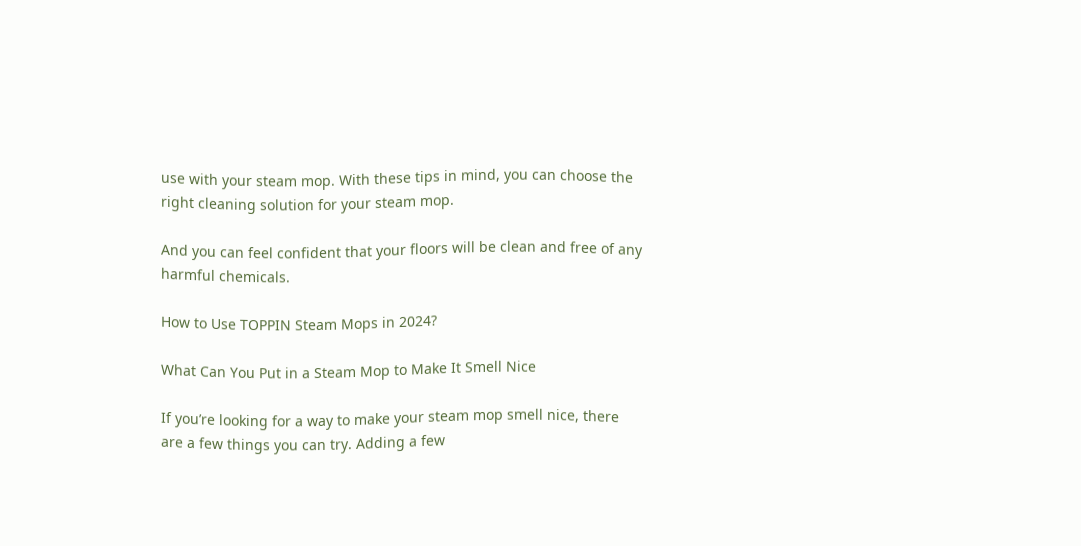use with your steam mop. With these tips in mind, you can choose the right cleaning solution for your steam mop.

And you can feel confident that your floors will be clean and free of any harmful chemicals.

How to Use TOPPIN Steam Mops in 2024?

What Can You Put in a Steam Mop to Make It Smell Nice

If you’re looking for a way to make your steam mop smell nice, there are a few things you can try. Adding a few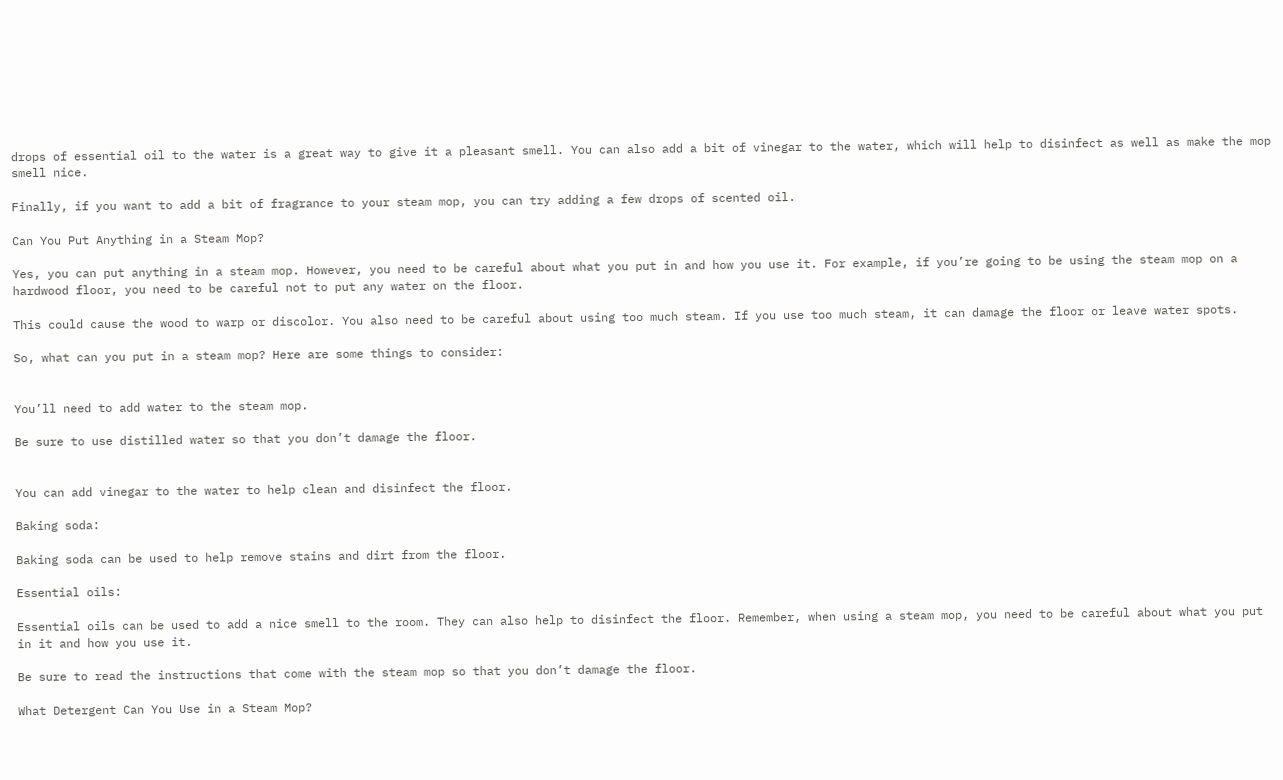drops of essential oil to the water is a great way to give it a pleasant smell. You can also add a bit of vinegar to the water, which will help to disinfect as well as make the mop smell nice.

Finally, if you want to add a bit of fragrance to your steam mop, you can try adding a few drops of scented oil.

Can You Put Anything in a Steam Mop?

Yes, you can put anything in a steam mop. However, you need to be careful about what you put in and how you use it. For example, if you’re going to be using the steam mop on a hardwood floor, you need to be careful not to put any water on the floor.

This could cause the wood to warp or discolor. You also need to be careful about using too much steam. If you use too much steam, it can damage the floor or leave water spots.

So, what can you put in a steam mop? Here are some things to consider:


You’ll need to add water to the steam mop.

Be sure to use distilled water so that you don’t damage the floor.


You can add vinegar to the water to help clean and disinfect the floor.

Baking soda:

Baking soda can be used to help remove stains and dirt from the floor.

Essential oils:

Essential oils can be used to add a nice smell to the room. They can also help to disinfect the floor. Remember, when using a steam mop, you need to be careful about what you put in it and how you use it.

Be sure to read the instructions that come with the steam mop so that you don’t damage the floor.

What Detergent Can You Use in a Steam Mop?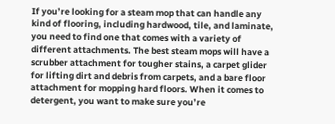If you’re looking for a steam mop that can handle any kind of flooring, including hardwood, tile, and laminate, you need to find one that comes with a variety of different attachments. The best steam mops will have a scrubber attachment for tougher stains, a carpet glider for lifting dirt and debris from carpets, and a bare floor attachment for mopping hard floors. When it comes to detergent, you want to make sure you’re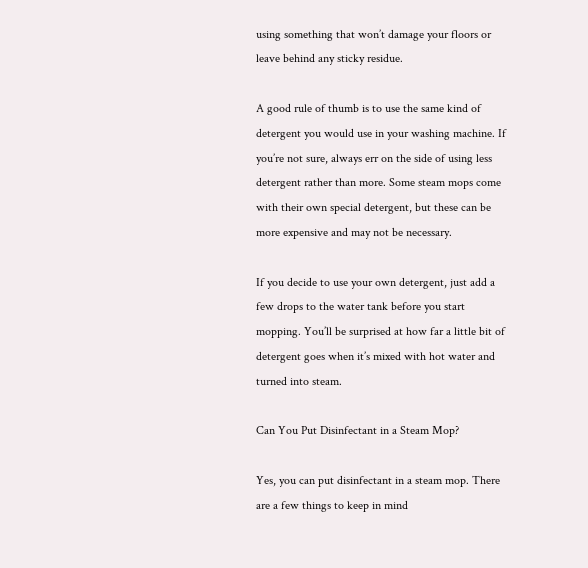using something that won’t damage your floors or leave behind any sticky residue.

A good rule of thumb is to use the same kind of detergent you would use in your washing machine. If you’re not sure, always err on the side of using less detergent rather than more. Some steam mops come with their own special detergent, but these can be more expensive and may not be necessary.

If you decide to use your own detergent, just add a few drops to the water tank before you start mopping. You’ll be surprised at how far a little bit of detergent goes when it’s mixed with hot water and turned into steam.

Can You Put Disinfectant in a Steam Mop?

Yes, you can put disinfectant in a steam mop. There are a few things to keep in mind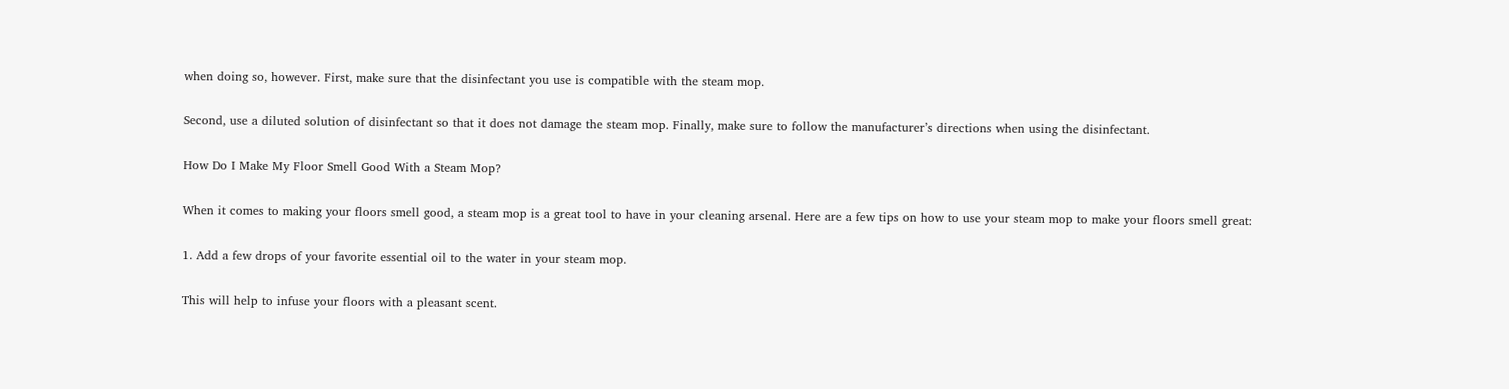when doing so, however. First, make sure that the disinfectant you use is compatible with the steam mop.

Second, use a diluted solution of disinfectant so that it does not damage the steam mop. Finally, make sure to follow the manufacturer’s directions when using the disinfectant.

How Do I Make My Floor Smell Good With a Steam Mop?

When it comes to making your floors smell good, a steam mop is a great tool to have in your cleaning arsenal. Here are a few tips on how to use your steam mop to make your floors smell great:

1. Add a few drops of your favorite essential oil to the water in your steam mop.

This will help to infuse your floors with a pleasant scent.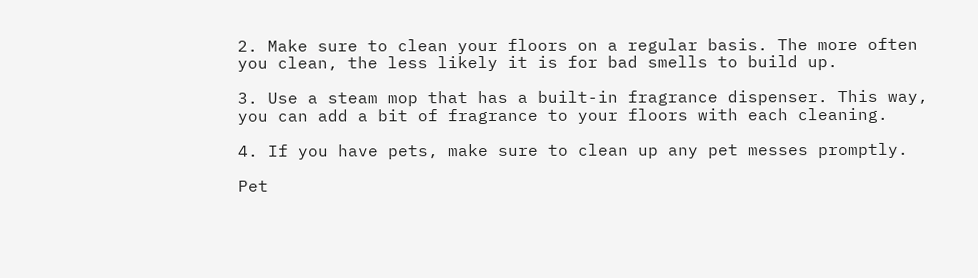2. Make sure to clean your floors on a regular basis. The more often you clean, the less likely it is for bad smells to build up.

3. Use a steam mop that has a built-in fragrance dispenser. This way, you can add a bit of fragrance to your floors with each cleaning.

4. If you have pets, make sure to clean up any pet messes promptly.

Pet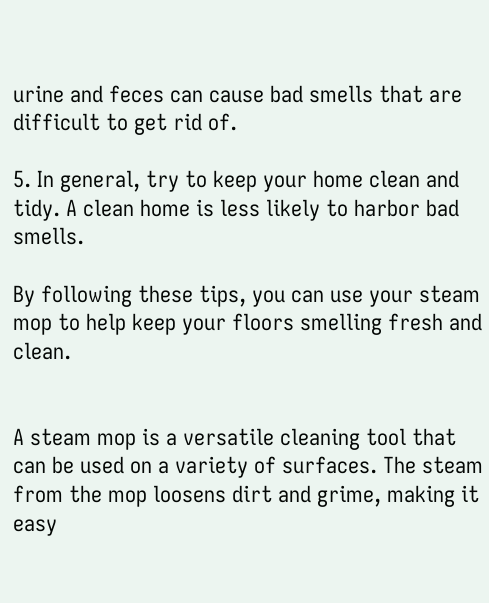urine and feces can cause bad smells that are difficult to get rid of.

5. In general, try to keep your home clean and tidy. A clean home is less likely to harbor bad smells.

By following these tips, you can use your steam mop to help keep your floors smelling fresh and clean.


A steam mop is a versatile cleaning tool that can be used on a variety of surfaces. The steam from the mop loosens dirt and grime, making it easy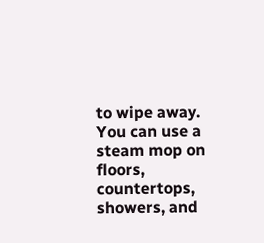to wipe away. You can use a steam mop on floors, countertops, showers, and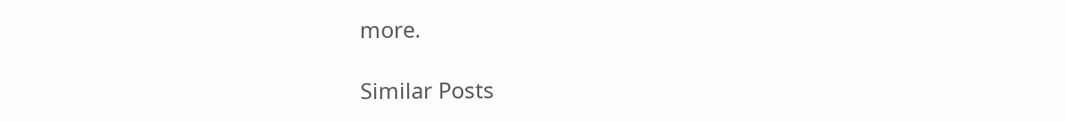more.

Similar Posts